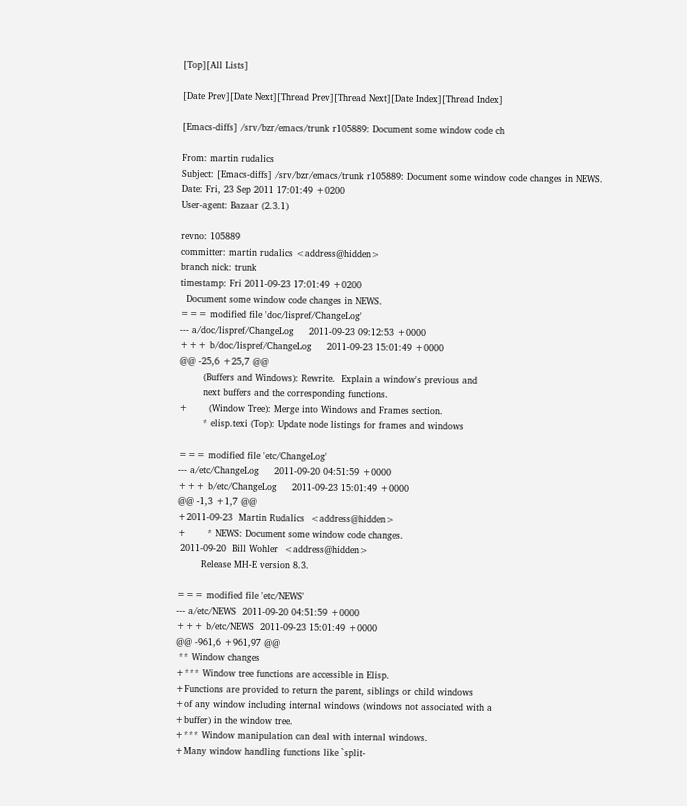[Top][All Lists]

[Date Prev][Date Next][Thread Prev][Thread Next][Date Index][Thread Index]

[Emacs-diffs] /srv/bzr/emacs/trunk r105889: Document some window code ch

From: martin rudalics
Subject: [Emacs-diffs] /srv/bzr/emacs/trunk r105889: Document some window code changes in NEWS.
Date: Fri, 23 Sep 2011 17:01:49 +0200
User-agent: Bazaar (2.3.1)

revno: 105889
committer: martin rudalics <address@hidden>
branch nick: trunk
timestamp: Fri 2011-09-23 17:01:49 +0200
  Document some window code changes in NEWS.
=== modified file 'doc/lispref/ChangeLog'
--- a/doc/lispref/ChangeLog     2011-09-23 09:12:53 +0000
+++ b/doc/lispref/ChangeLog     2011-09-23 15:01:49 +0000
@@ -25,6 +25,7 @@
        (Buffers and Windows): Rewrite.  Explain a window's previous and
        next buffers and the corresponding functions.
+       (Window Tree): Merge into Windows and Frames section.
        * elisp.texi (Top): Update node listings for frames and windows

=== modified file 'etc/ChangeLog'
--- a/etc/ChangeLog     2011-09-20 04:51:59 +0000
+++ b/etc/ChangeLog     2011-09-23 15:01:49 +0000
@@ -1,3 +1,7 @@
+2011-09-23  Martin Rudalics  <address@hidden>
+       * NEWS: Document some window code changes.
 2011-09-20  Bill Wohler  <address@hidden>
        Release MH-E version 8.3.

=== modified file 'etc/NEWS'
--- a/etc/NEWS  2011-09-20 04:51:59 +0000
+++ b/etc/NEWS  2011-09-23 15:01:49 +0000
@@ -961,6 +961,97 @@
 ** Window changes
+*** Window tree functions are accessible in Elisp.
+Functions are provided to return the parent, siblings or child windows
+of any window including internal windows (windows not associated with a
+buffer) in the window tree.
+*** Window manipulation can deal with internal windows.
+Many window handling functions like `split-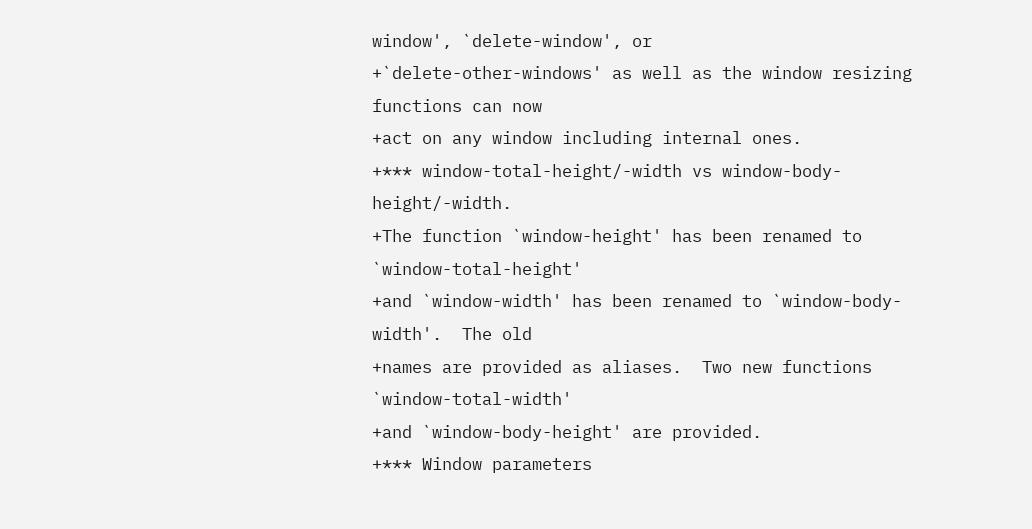window', `delete-window', or
+`delete-other-windows' as well as the window resizing functions can now
+act on any window including internal ones.
+*** window-total-height/-width vs window-body-height/-width.
+The function `window-height' has been renamed to `window-total-height'
+and `window-width' has been renamed to `window-body-width'.  The old
+names are provided as aliases.  Two new functions `window-total-width'
+and `window-body-height' are provided.
+*** Window parameters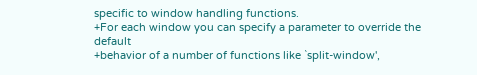specific to window handling functions.
+For each window you can specify a parameter to override the default
+behavior of a number of functions like `split-window',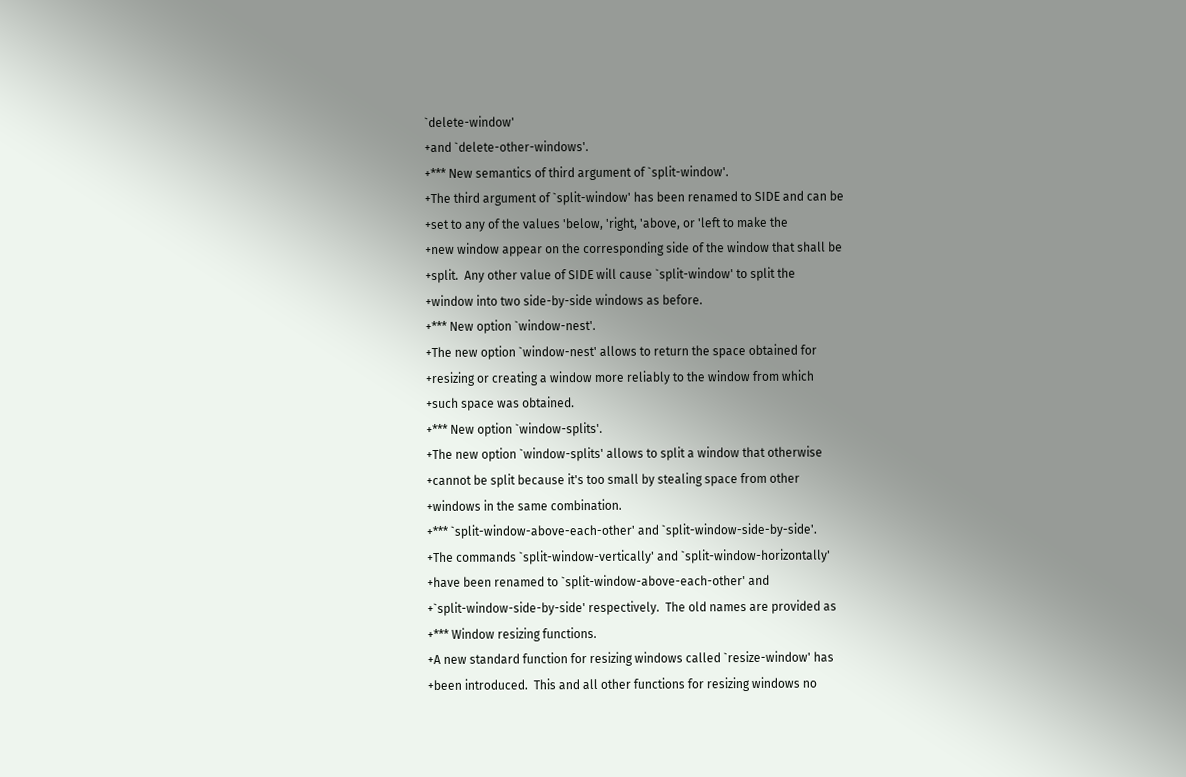`delete-window'
+and `delete-other-windows'.
+*** New semantics of third argument of `split-window'.
+The third argument of `split-window' has been renamed to SIDE and can be
+set to any of the values 'below, 'right, 'above, or 'left to make the
+new window appear on the corresponding side of the window that shall be
+split.  Any other value of SIDE will cause `split-window' to split the
+window into two side-by-side windows as before.
+*** New option `window-nest'.
+The new option `window-nest' allows to return the space obtained for
+resizing or creating a window more reliably to the window from which
+such space was obtained.
+*** New option `window-splits'.
+The new option `window-splits' allows to split a window that otherwise
+cannot be split because it's too small by stealing space from other
+windows in the same combination.
+*** `split-window-above-each-other' and `split-window-side-by-side'.
+The commands `split-window-vertically' and `split-window-horizontally'
+have been renamed to `split-window-above-each-other' and
+`split-window-side-by-side' respectively.  The old names are provided as
+*** Window resizing functions.
+A new standard function for resizing windows called `resize-window' has
+been introduced.  This and all other functions for resizing windows no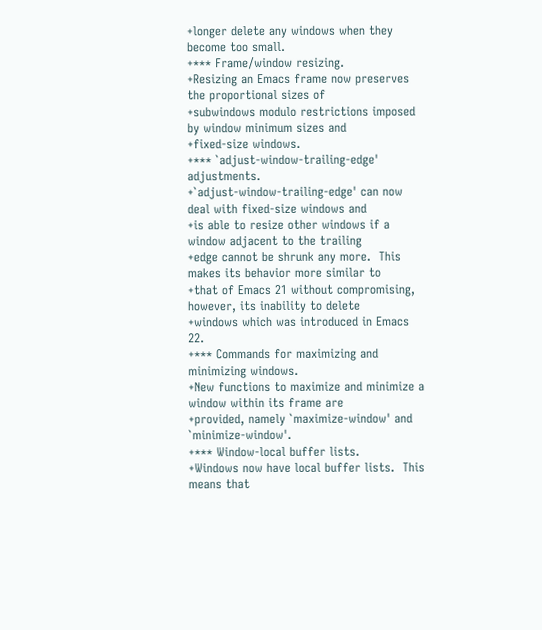+longer delete any windows when they become too small.
+*** Frame/window resizing.
+Resizing an Emacs frame now preserves the proportional sizes of
+subwindows modulo restrictions imposed by window minimum sizes and
+fixed-size windows.
+*** `adjust-window-trailing-edge' adjustments.
+`adjust-window-trailing-edge' can now deal with fixed-size windows and
+is able to resize other windows if a window adjacent to the trailing
+edge cannot be shrunk any more.  This makes its behavior more similar to
+that of Emacs 21 without compromising, however, its inability to delete
+windows which was introduced in Emacs 22.
+*** Commands for maximizing and minimizing windows.
+New functions to maximize and minimize a window within its frame are
+provided, namely `maximize-window' and `minimize-window'.
+*** Window-local buffer lists.
+Windows now have local buffer lists.  This means that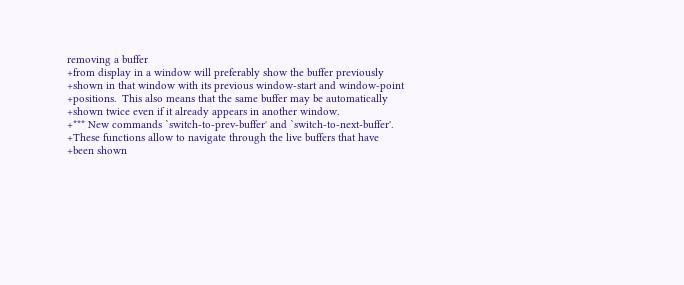removing a buffer
+from display in a window will preferably show the buffer previously
+shown in that window with its previous window-start and window-point
+positions.  This also means that the same buffer may be automatically
+shown twice even if it already appears in another window.
+*** New commands `switch-to-prev-buffer' and `switch-to-next-buffer'.
+These functions allow to navigate through the live buffers that have
+been shown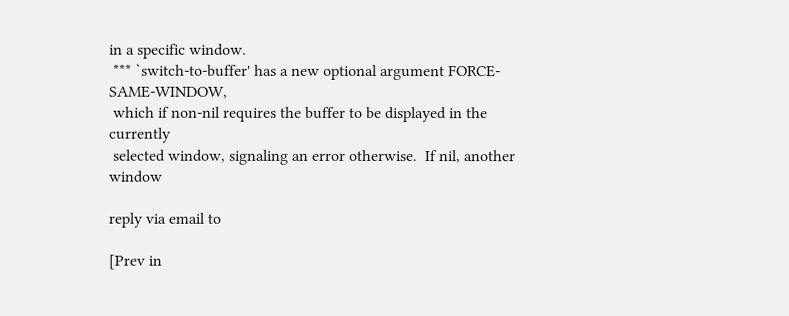in a specific window.
 *** `switch-to-buffer' has a new optional argument FORCE-SAME-WINDOW,
 which if non-nil requires the buffer to be displayed in the currently
 selected window, signaling an error otherwise.  If nil, another window

reply via email to

[Prev in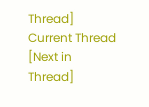Thread] Current Thread [Next in Thread]